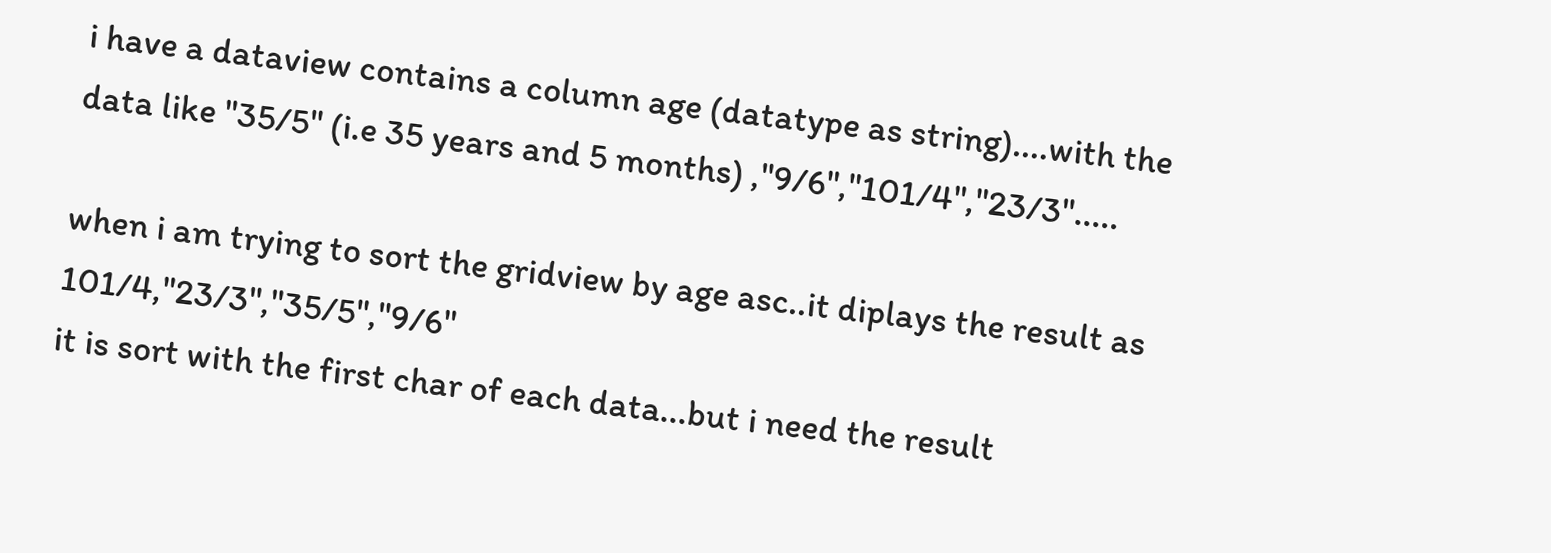i have a dataview contains a column age (datatype as string)....with the data like "35/5" (i.e 35 years and 5 months) ,"9/6","101/4","23/3".....

when i am trying to sort the gridview by age asc..it diplays the result as 101/4,"23/3","35/5","9/6"
it is sort with the first char of each data...but i need the result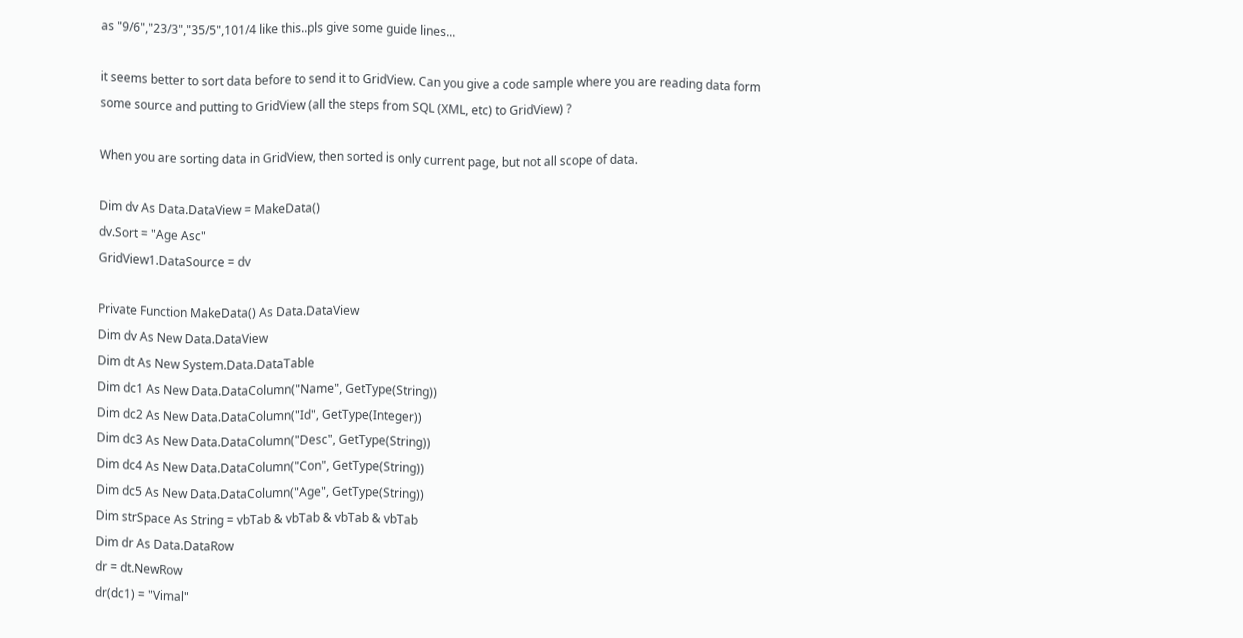as "9/6","23/3","35/5",101/4 like this..pls give some guide lines...

it seems better to sort data before to send it to GridView. Can you give a code sample where you are reading data form some source and putting to GridView (all the steps from SQL (XML, etc) to GridView) ?

When you are sorting data in GridView, then sorted is only current page, but not all scope of data.

Dim dv As Data.DataView = MakeData()
dv.Sort = "Age Asc"
GridView1.DataSource = dv

Private Function MakeData() As Data.DataView
Dim dv As New Data.DataView
Dim dt As New System.Data.DataTable
Dim dc1 As New Data.DataColumn("Name", GetType(String))
Dim dc2 As New Data.DataColumn("Id", GetType(Integer))
Dim dc3 As New Data.DataColumn("Desc", GetType(String))
Dim dc4 As New Data.DataColumn("Con", GetType(String))
Dim dc5 As New Data.DataColumn("Age", GetType(String))
Dim strSpace As String = vbTab & vbTab & vbTab & vbTab
Dim dr As Data.DataRow
dr = dt.NewRow
dr(dc1) = "Vimal"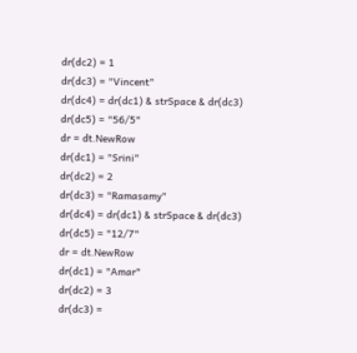dr(dc2) = 1
dr(dc3) = "Vincent"
dr(dc4) = dr(dc1) & strSpace & dr(dc3)
dr(dc5) = "56/5"
dr = dt.NewRow
dr(dc1) = "Srini"
dr(dc2) = 2
dr(dc3) = "Ramasamy"
dr(dc4) = dr(dc1) & strSpace & dr(dc3)
dr(dc5) = "12/7"
dr = dt.NewRow
dr(dc1) = "Amar"
dr(dc2) = 3
dr(dc3) =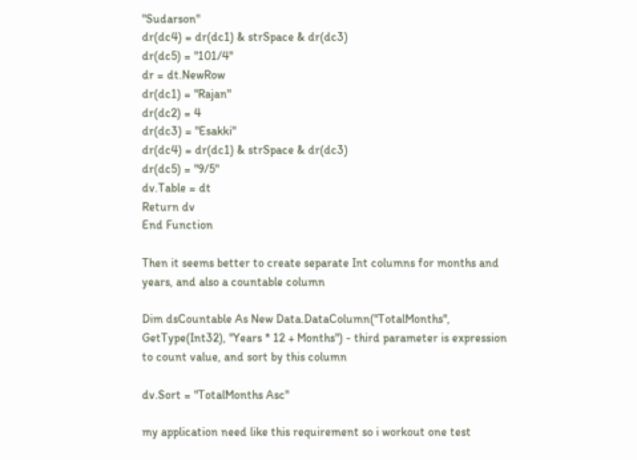"Sudarson"
dr(dc4) = dr(dc1) & strSpace & dr(dc3)
dr(dc5) = "101/4"
dr = dt.NewRow
dr(dc1) = "Rajan"
dr(dc2) = 4
dr(dc3) = "Esakki"
dr(dc4) = dr(dc1) & strSpace & dr(dc3)
dr(dc5) = "9/5"
dv.Table = dt
Return dv
End Function

Then it seems better to create separate Int columns for months and years, and also a countable column

Dim dsCountable As New Data.DataColumn("TotalMonths", GetType(Int32), "Years * 12 + Months") - third parameter is expression to count value, and sort by this column

dv.Sort = "TotalMonths Asc"

my application need like this requirement so i workout one test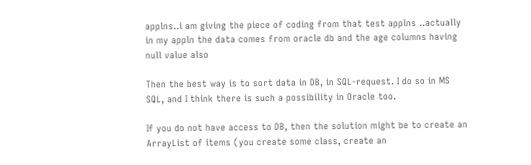applns..i am giving the piece of coding from that test applns ..actually in my appln the data comes from oracle db and the age columns having null value also

Then the best way is to sort data in DB, in SQL-request. I do so in MS SQL, and I think there is such a possibility in Oracle too.

If you do not have access to DB, then the solution might be to create an ArrayList of items (you create some class, create an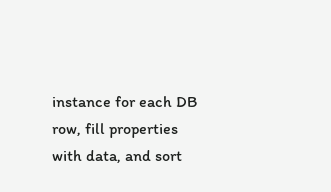instance for each DB row, fill properties with data, and sort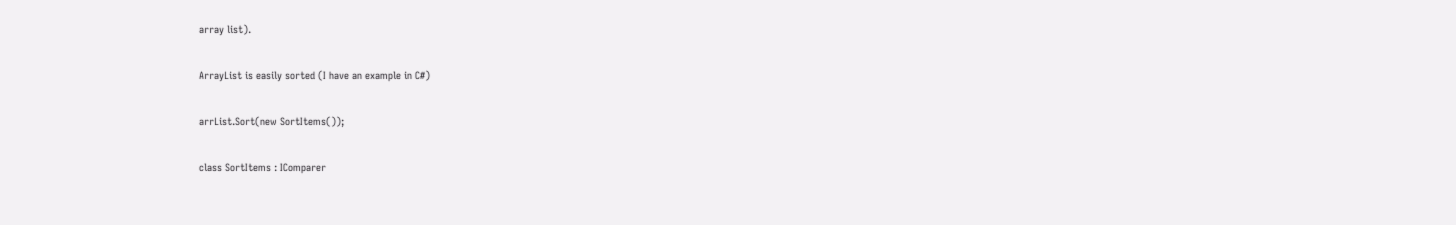array list).

ArrayList is easily sorted (I have an example in C#)

arrList.Sort(new SortItems());

class SortItems : IComparer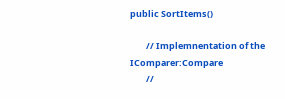public SortItems()

        // Implemnentation of the IComparer:Compare
        //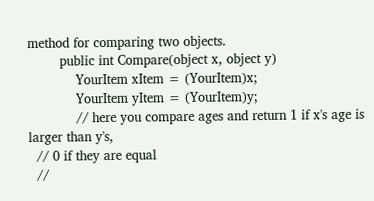method for comparing two objects.
        public int Compare(object x, object y)
            YourItem xItem = (YourItem)x;
            YourItem yItem = (YourItem)y;
            // here you compare ages and return 1 if x's age is larger than y's,
  // 0 if they are equal
  //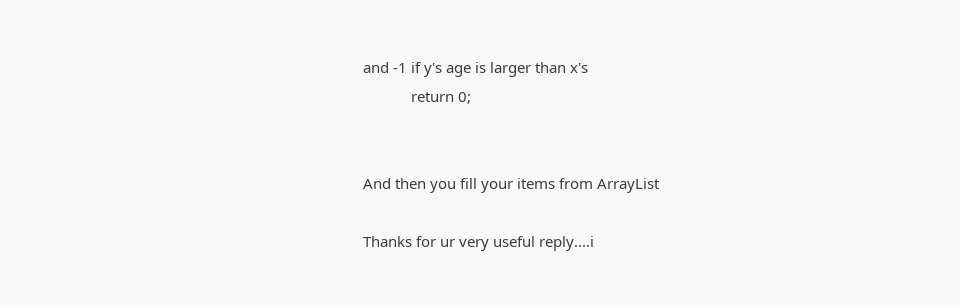and -1 if y's age is larger than x's
            return 0;


And then you fill your items from ArrayList

Thanks for ur very useful reply....i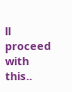ll proceed with this..